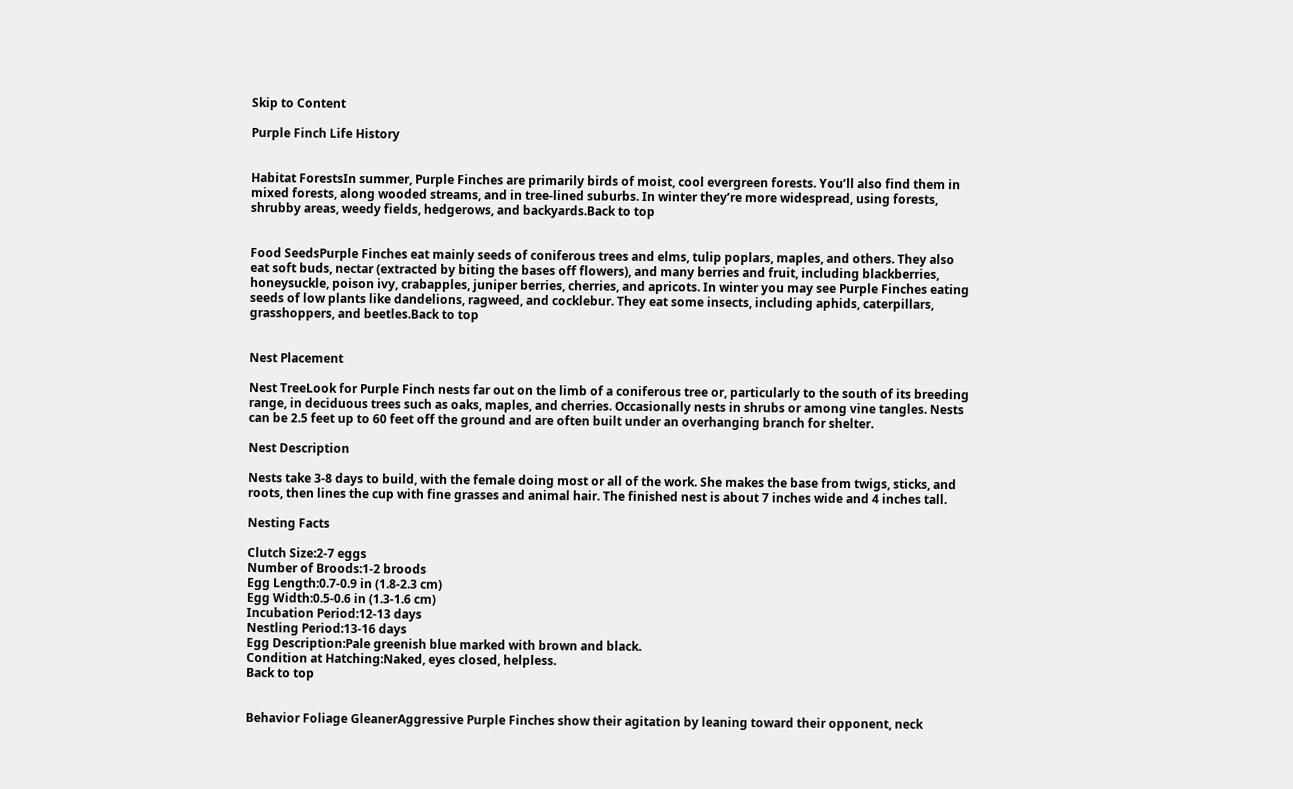Skip to Content

Purple Finch Life History


Habitat ForestsIn summer, Purple Finches are primarily birds of moist, cool evergreen forests. You’ll also find them in mixed forests, along wooded streams, and in tree-lined suburbs. In winter they’re more widespread, using forests, shrubby areas, weedy fields, hedgerows, and backyards.Back to top


Food SeedsPurple Finches eat mainly seeds of coniferous trees and elms, tulip poplars, maples, and others. They also eat soft buds, nectar (extracted by biting the bases off flowers), and many berries and fruit, including blackberries, honeysuckle, poison ivy, crabapples, juniper berries, cherries, and apricots. In winter you may see Purple Finches eating seeds of low plants like dandelions, ragweed, and cocklebur. They eat some insects, including aphids, caterpillars, grasshoppers, and beetles.Back to top


Nest Placement

Nest TreeLook for Purple Finch nests far out on the limb of a coniferous tree or, particularly to the south of its breeding range, in deciduous trees such as oaks, maples, and cherries. Occasionally nests in shrubs or among vine tangles. Nests can be 2.5 feet up to 60 feet off the ground and are often built under an overhanging branch for shelter.

Nest Description

Nests take 3-8 days to build, with the female doing most or all of the work. She makes the base from twigs, sticks, and roots, then lines the cup with fine grasses and animal hair. The finished nest is about 7 inches wide and 4 inches tall.

Nesting Facts

Clutch Size:2-7 eggs
Number of Broods:1-2 broods
Egg Length:0.7-0.9 in (1.8-2.3 cm)
Egg Width:0.5-0.6 in (1.3-1.6 cm)
Incubation Period:12-13 days
Nestling Period:13-16 days
Egg Description:Pale greenish blue marked with brown and black.
Condition at Hatching:Naked, eyes closed, helpless.
Back to top


Behavior Foliage GleanerAggressive Purple Finches show their agitation by leaning toward their opponent, neck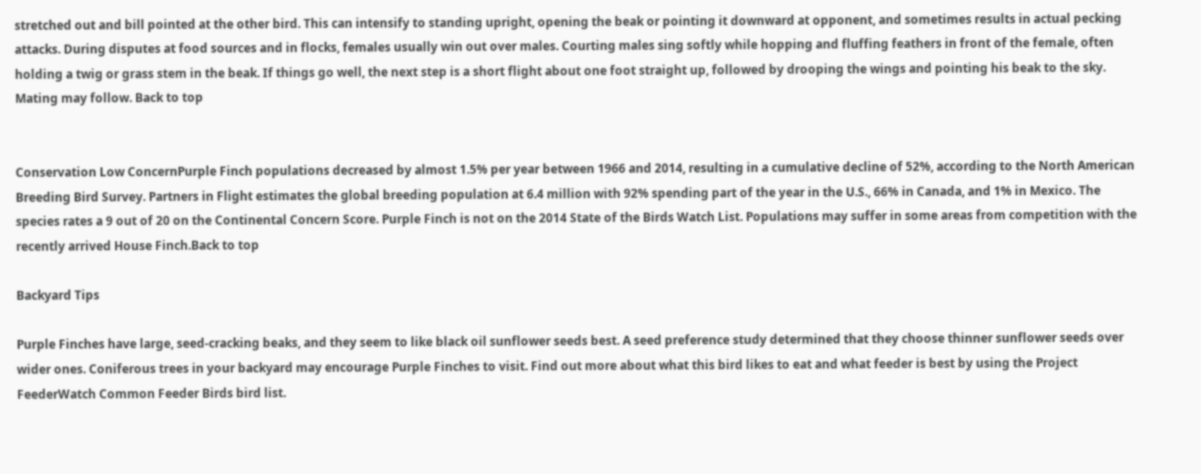stretched out and bill pointed at the other bird. This can intensify to standing upright, opening the beak or pointing it downward at opponent, and sometimes results in actual pecking attacks. During disputes at food sources and in flocks, females usually win out over males. Courting males sing softly while hopping and fluffing feathers in front of the female, often holding a twig or grass stem in the beak. If things go well, the next step is a short flight about one foot straight up, followed by drooping the wings and pointing his beak to the sky. Mating may follow. Back to top


Conservation Low ConcernPurple Finch populations decreased by almost 1.5% per year between 1966 and 2014, resulting in a cumulative decline of 52%, according to the North American Breeding Bird Survey. Partners in Flight estimates the global breeding population at 6.4 million with 92% spending part of the year in the U.S., 66% in Canada, and 1% in Mexico. The species rates a 9 out of 20 on the Continental Concern Score. Purple Finch is not on the 2014 State of the Birds Watch List. Populations may suffer in some areas from competition with the recently arrived House Finch.Back to top

Backyard Tips

Purple Finches have large, seed-cracking beaks, and they seem to like black oil sunflower seeds best. A seed preference study determined that they choose thinner sunflower seeds over wider ones. Coniferous trees in your backyard may encourage Purple Finches to visit. Find out more about what this bird likes to eat and what feeder is best by using the Project FeederWatch Common Feeder Birds bird list.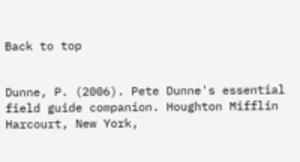Back to top


Dunne, P. (2006). Pete Dunne's essential field guide companion. Houghton Mifflin Harcourt, New York,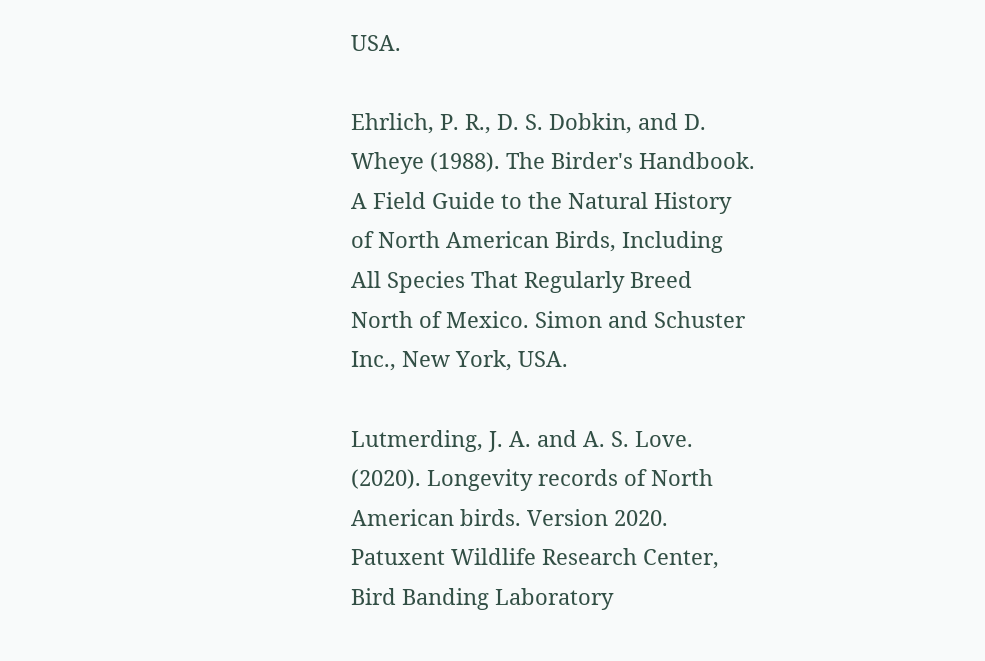USA.

Ehrlich, P. R., D. S. Dobkin, and D. Wheye (1988). The Birder's Handbook. A Field Guide to the Natural History of North American Birds, Including All Species That Regularly Breed North of Mexico. Simon and Schuster Inc., New York, USA.

Lutmerding, J. A. and A. S. Love. (2020). Longevity records of North American birds. Version 2020. Patuxent Wildlife Research Center, Bird Banding Laboratory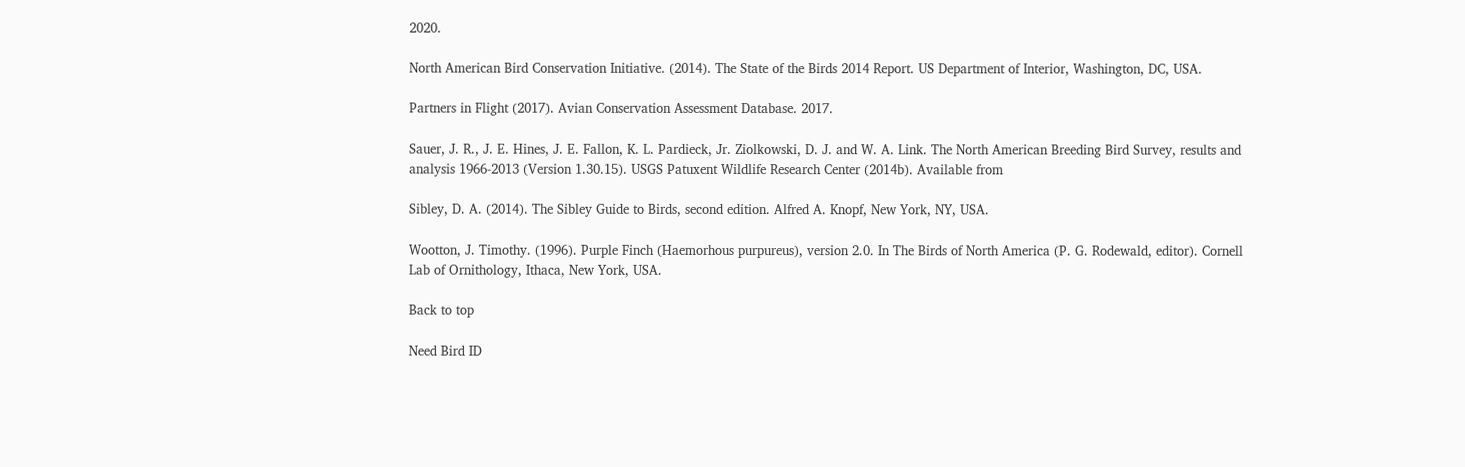2020.

North American Bird Conservation Initiative. (2014). The State of the Birds 2014 Report. US Department of Interior, Washington, DC, USA.

Partners in Flight (2017). Avian Conservation Assessment Database. 2017.

Sauer, J. R., J. E. Hines, J. E. Fallon, K. L. Pardieck, Jr. Ziolkowski, D. J. and W. A. Link. The North American Breeding Bird Survey, results and analysis 1966-2013 (Version 1.30.15). USGS Patuxent Wildlife Research Center (2014b). Available from

Sibley, D. A. (2014). The Sibley Guide to Birds, second edition. Alfred A. Knopf, New York, NY, USA.

Wootton, J. Timothy. (1996). Purple Finch (Haemorhous purpureus), version 2.0. In The Birds of North America (P. G. Rodewald, editor). Cornell Lab of Ornithology, Ithaca, New York, USA.

Back to top

Need Bird ID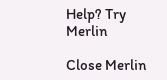Help? Try Merlin

Close Merlin